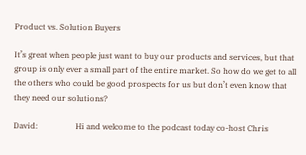Product vs. Solution Buyers

It’s great when people just want to buy our products and services, but that group is only ever a small part of the entire market. So how do we get to all the others who could be good prospects for us but don’t even know that they need our solutions?

David:                   Hi and welcome to the podcast today co-host Chris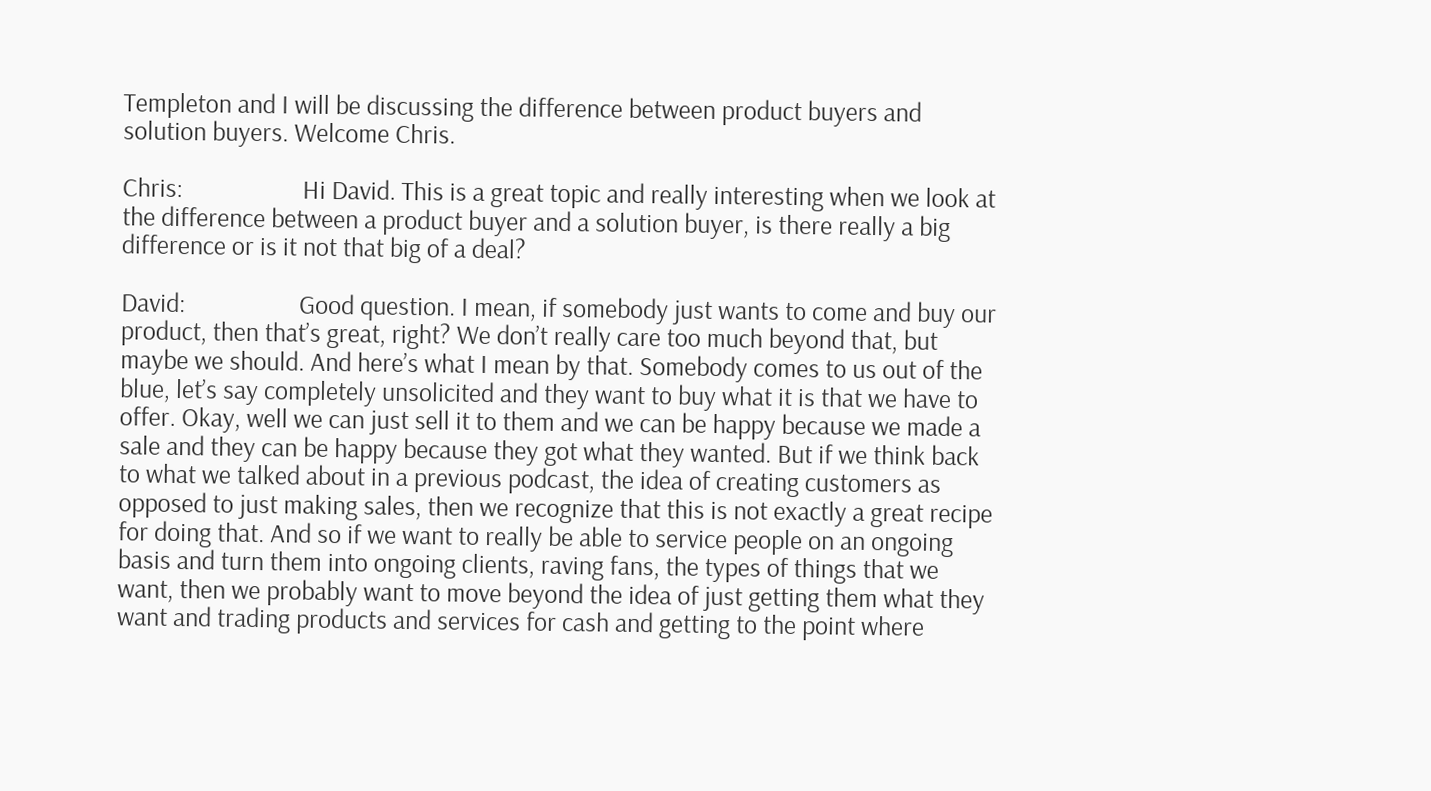Templeton and I will be discussing the difference between product buyers and solution buyers. Welcome Chris.

Chris:                    Hi David. This is a great topic and really interesting when we look at the difference between a product buyer and a solution buyer, is there really a big difference or is it not that big of a deal?

David:                   Good question. I mean, if somebody just wants to come and buy our product, then that’s great, right? We don’t really care too much beyond that, but maybe we should. And here’s what I mean by that. Somebody comes to us out of the blue, let’s say completely unsolicited and they want to buy what it is that we have to offer. Okay, well we can just sell it to them and we can be happy because we made a sale and they can be happy because they got what they wanted. But if we think back to what we talked about in a previous podcast, the idea of creating customers as opposed to just making sales, then we recognize that this is not exactly a great recipe for doing that. And so if we want to really be able to service people on an ongoing basis and turn them into ongoing clients, raving fans, the types of things that we want, then we probably want to move beyond the idea of just getting them what they want and trading products and services for cash and getting to the point where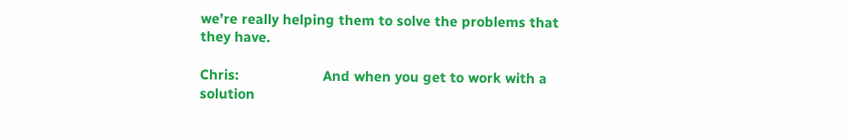we’re really helping them to solve the problems that they have.

Chris:                     And when you get to work with a solution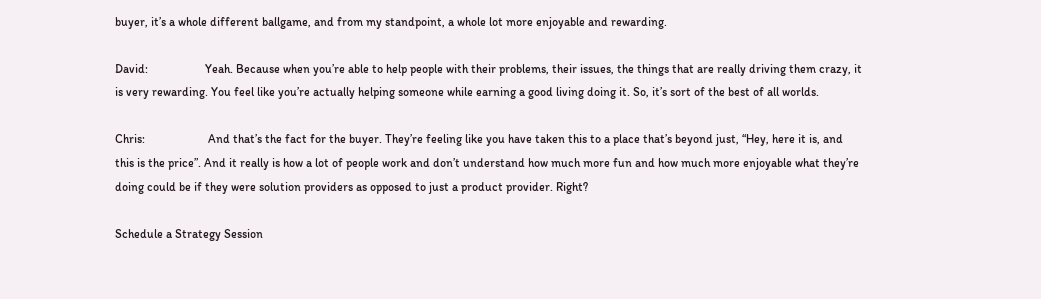buyer, it’s a whole different ballgame, and from my standpoint, a whole lot more enjoyable and rewarding.

David:                   Yeah. Because when you’re able to help people with their problems, their issues, the things that are really driving them crazy, it is very rewarding. You feel like you’re actually helping someone while earning a good living doing it. So, it’s sort of the best of all worlds.

Chris:                     And that’s the fact for the buyer. They’re feeling like you have taken this to a place that’s beyond just, “Hey, here it is, and this is the price”. And it really is how a lot of people work and don’t understand how much more fun and how much more enjoyable what they’re doing could be if they were solution providers as opposed to just a product provider. Right?

Schedule a Strategy Session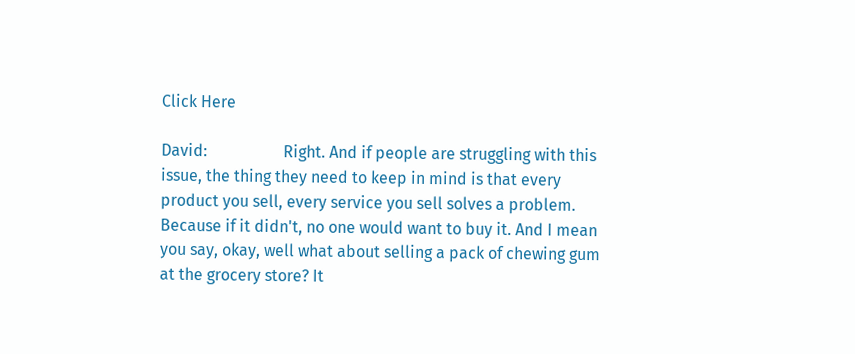Click Here

David:                   Right. And if people are struggling with this issue, the thing they need to keep in mind is that every product you sell, every service you sell solves a problem.  Because if it didn't, no one would want to buy it. And I mean you say, okay, well what about selling a pack of chewing gum at the grocery store? It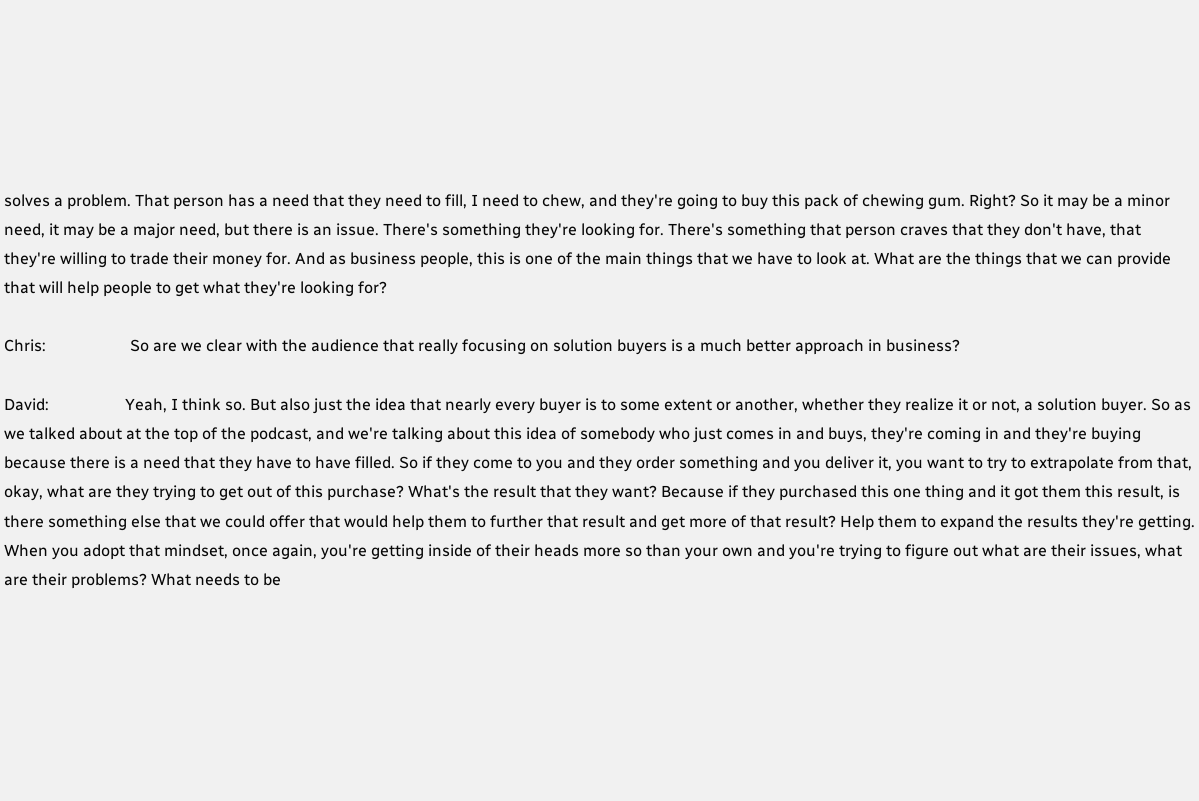solves a problem. That person has a need that they need to fill, I need to chew, and they're going to buy this pack of chewing gum. Right? So it may be a minor need, it may be a major need, but there is an issue. There's something they're looking for. There's something that person craves that they don't have, that they're willing to trade their money for. And as business people, this is one of the main things that we have to look at. What are the things that we can provide that will help people to get what they're looking for?

Chris:                     So are we clear with the audience that really focusing on solution buyers is a much better approach in business?

David:                   Yeah, I think so. But also just the idea that nearly every buyer is to some extent or another, whether they realize it or not, a solution buyer. So as we talked about at the top of the podcast, and we're talking about this idea of somebody who just comes in and buys, they're coming in and they're buying because there is a need that they have to have filled. So if they come to you and they order something and you deliver it, you want to try to extrapolate from that, okay, what are they trying to get out of this purchase? What's the result that they want? Because if they purchased this one thing and it got them this result, is there something else that we could offer that would help them to further that result and get more of that result? Help them to expand the results they're getting. When you adopt that mindset, once again, you're getting inside of their heads more so than your own and you're trying to figure out what are their issues, what are their problems? What needs to be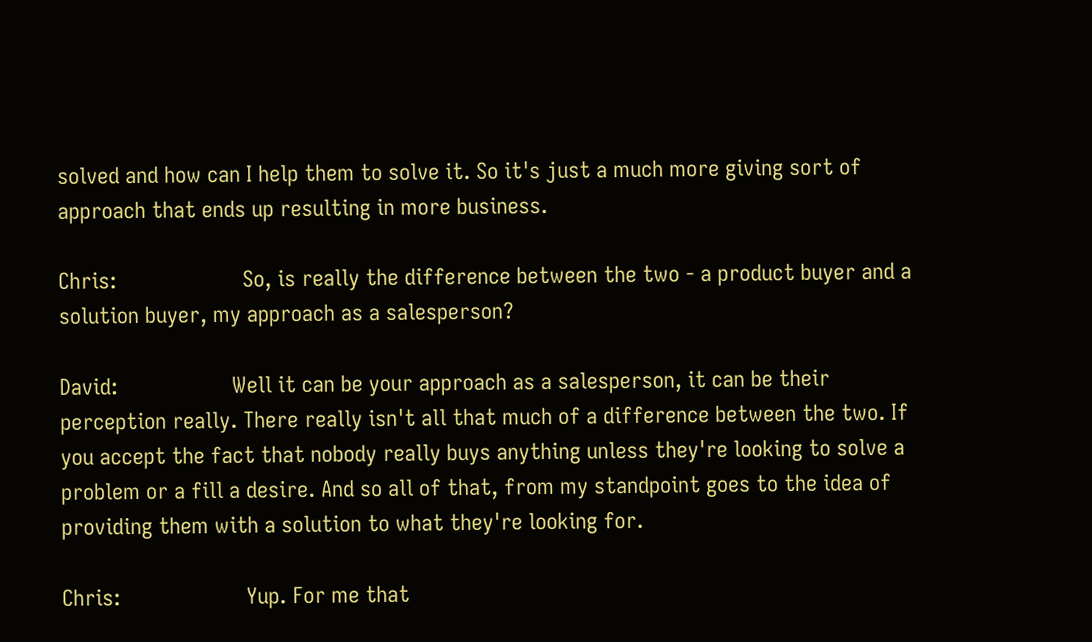solved and how can I help them to solve it. So it's just a much more giving sort of approach that ends up resulting in more business.

Chris:                     So, is really the difference between the two - a product buyer and a solution buyer, my approach as a salesperson?

David:                   Well it can be your approach as a salesperson, it can be their perception really. There really isn't all that much of a difference between the two. If you accept the fact that nobody really buys anything unless they're looking to solve a problem or a fill a desire. And so all of that, from my standpoint goes to the idea of providing them with a solution to what they're looking for.

Chris:                     Yup. For me that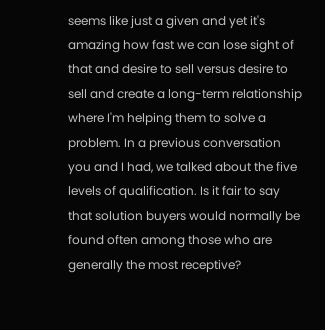seems like just a given and yet it's amazing how fast we can lose sight of that and desire to sell versus desire to sell and create a long-term relationship where I'm helping them to solve a problem. In a previous conversation you and I had, we talked about the five levels of qualification. Is it fair to say that solution buyers would normally be found often among those who are generally the most receptive?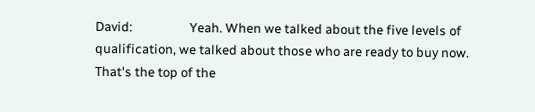David:                   Yeah. When we talked about the five levels of qualification, we talked about those who are ready to buy now. That's the top of the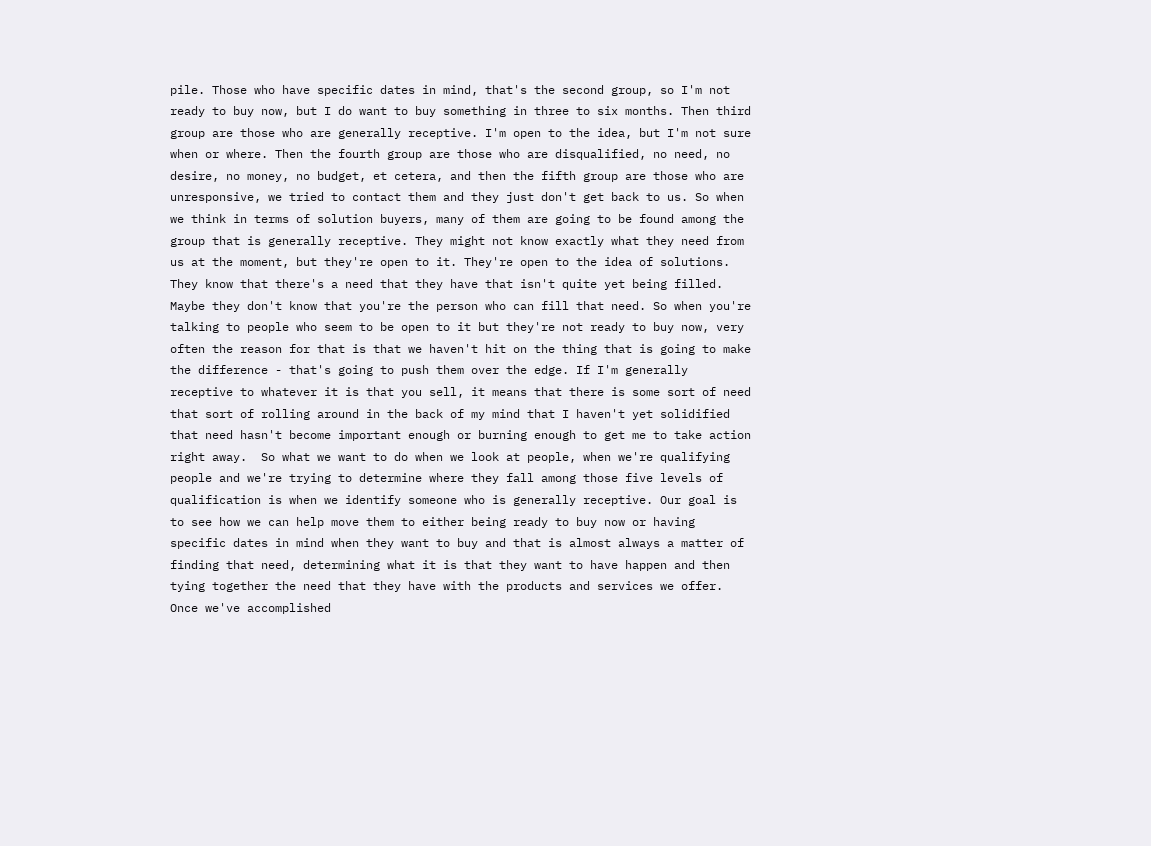pile. Those who have specific dates in mind, that's the second group, so I'm not ready to buy now, but I do want to buy something in three to six months. Then third group are those who are generally receptive. I'm open to the idea, but I'm not sure when or where. Then the fourth group are those who are disqualified, no need, no desire, no money, no budget, et cetera, and then the fifth group are those who are unresponsive, we tried to contact them and they just don't get back to us. So when we think in terms of solution buyers, many of them are going to be found among the group that is generally receptive. They might not know exactly what they need from us at the moment, but they're open to it. They're open to the idea of solutions. They know that there's a need that they have that isn't quite yet being filled. Maybe they don't know that you're the person who can fill that need. So when you're talking to people who seem to be open to it but they're not ready to buy now, very often the reason for that is that we haven't hit on the thing that is going to make the difference - that's going to push them over the edge. If I'm generally receptive to whatever it is that you sell, it means that there is some sort of need that sort of rolling around in the back of my mind that I haven't yet solidified that need hasn't become important enough or burning enough to get me to take action right away.  So what we want to do when we look at people, when we're qualifying people and we're trying to determine where they fall among those five levels of qualification is when we identify someone who is generally receptive. Our goal is to see how we can help move them to either being ready to buy now or having specific dates in mind when they want to buy and that is almost always a matter of finding that need, determining what it is that they want to have happen and then tying together the need that they have with the products and services we offer. Once we've accomplished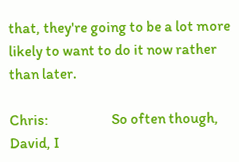that, they're going to be a lot more likely to want to do it now rather than later.

Chris:                     So often though, David, I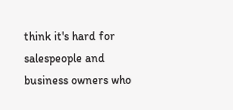think it's hard for salespeople and business owners who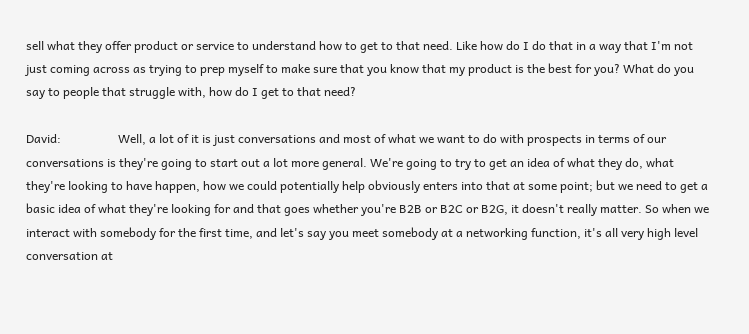sell what they offer product or service to understand how to get to that need. Like how do I do that in a way that I'm not just coming across as trying to prep myself to make sure that you know that my product is the best for you? What do you say to people that struggle with, how do I get to that need?

David:                   Well, a lot of it is just conversations and most of what we want to do with prospects in terms of our conversations is they're going to start out a lot more general. We're going to try to get an idea of what they do, what they're looking to have happen, how we could potentially help obviously enters into that at some point; but we need to get a basic idea of what they're looking for and that goes whether you're B2B or B2C or B2G, it doesn't really matter. So when we interact with somebody for the first time, and let's say you meet somebody at a networking function, it's all very high level conversation at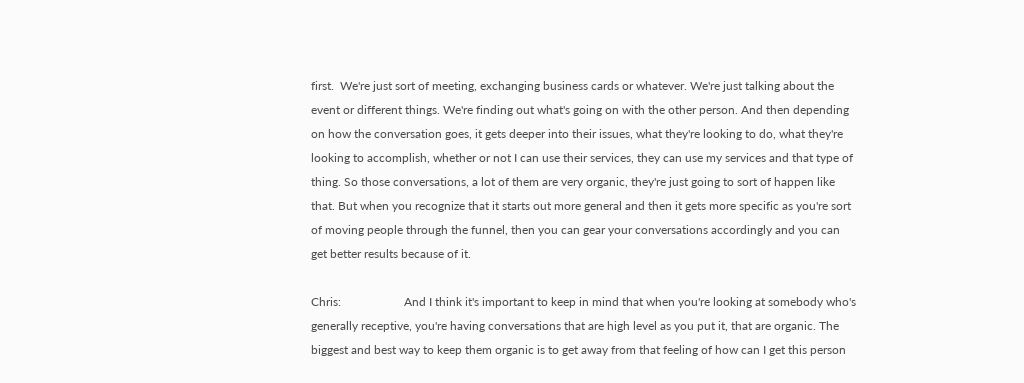first.  We're just sort of meeting, exchanging business cards or whatever. We're just talking about the event or different things. We're finding out what's going on with the other person. And then depending on how the conversation goes, it gets deeper into their issues, what they're looking to do, what they're looking to accomplish, whether or not I can use their services, they can use my services and that type of thing. So those conversations, a lot of them are very organic, they're just going to sort of happen like that. But when you recognize that it starts out more general and then it gets more specific as you're sort of moving people through the funnel, then you can gear your conversations accordingly and you can get better results because of it.

Chris:                     And I think it's important to keep in mind that when you're looking at somebody who's generally receptive, you're having conversations that are high level as you put it, that are organic. The biggest and best way to keep them organic is to get away from that feeling of how can I get this person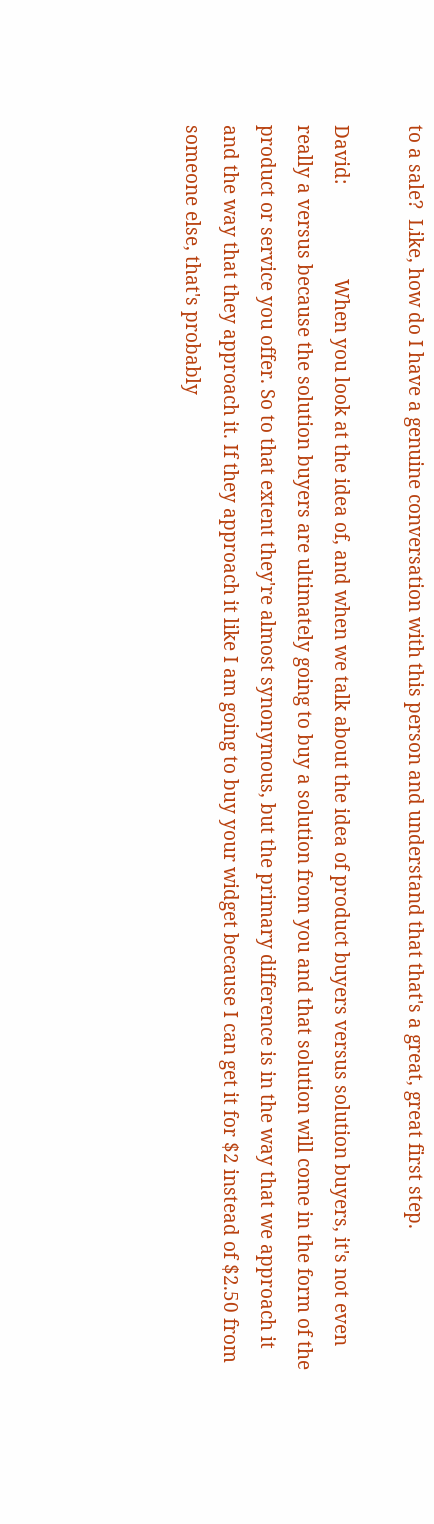to a sale?  Like, how do I have a genuine conversation with this person and understand that that's a great, great first step.

David:                   When you look at the idea of, and when we talk about the idea of product buyers versus solution buyers, it's not even really a versus because the solution buyers are ultimately going to buy a solution from you and that solution will come in the form of the product or service you offer. So to that extent they're almost synonymous, but the primary difference is in the way that we approach it and the way that they approach it. If they approach it like I am going to buy your widget because I can get it for $2 instead of $2.50 from someone else, that's probably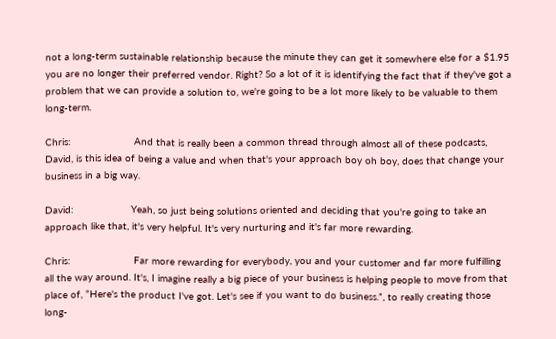not a long-term sustainable relationship because the minute they can get it somewhere else for a $1.95 you are no longer their preferred vendor. Right? So a lot of it is identifying the fact that if they've got a problem that we can provide a solution to, we're going to be a lot more likely to be valuable to them long-term.

Chris:                     And that is really been a common thread through almost all of these podcasts, David, is this idea of being a value and when that's your approach boy oh boy, does that change your business in a big way.

David:                   Yeah, so just being solutions oriented and deciding that you're going to take an approach like that, it's very helpful. It's very nurturing and it's far more rewarding.

Chris:                     Far more rewarding for everybody, you and your customer and far more fulfilling all the way around. It's, I imagine really a big piece of your business is helping people to move from that place of, “Here's the product I've got. Let's see if you want to do business.”, to really creating those long-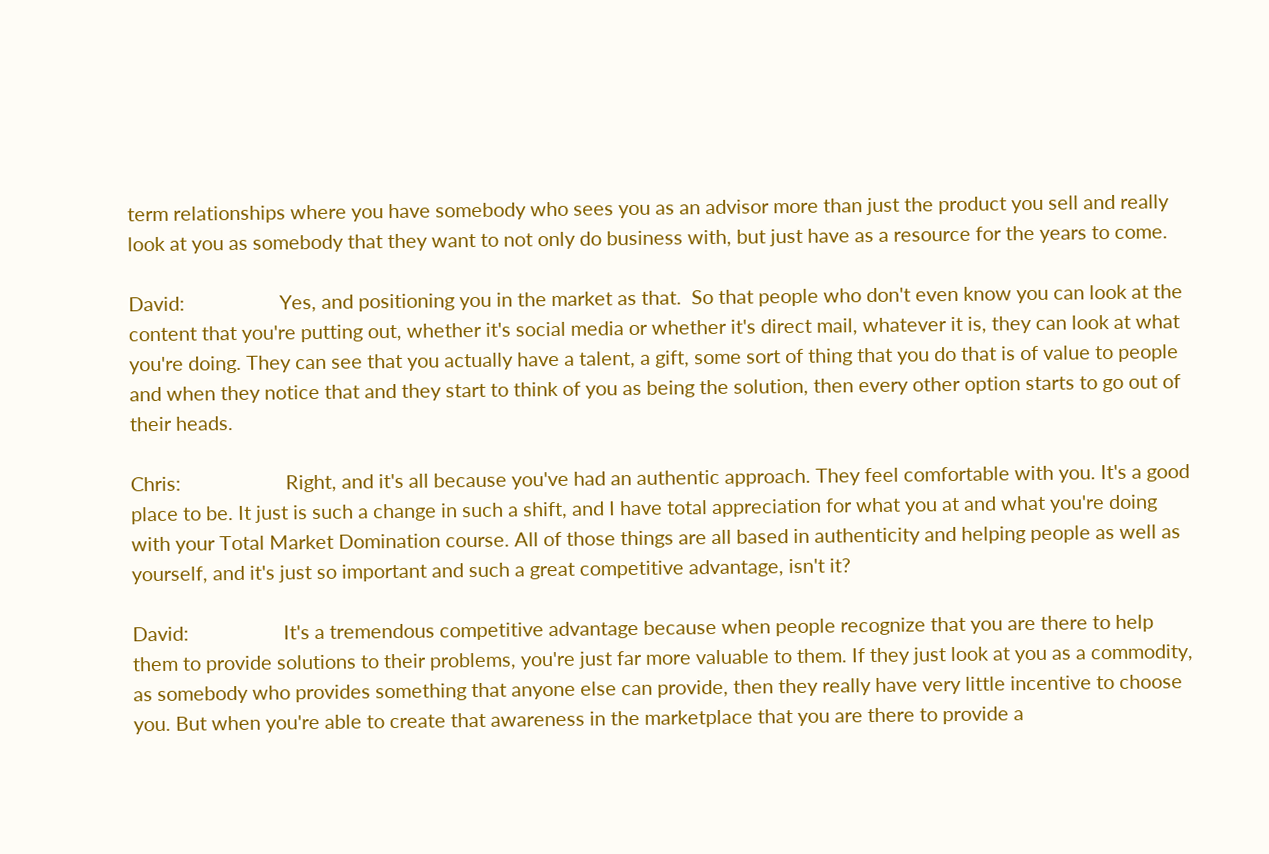term relationships where you have somebody who sees you as an advisor more than just the product you sell and really look at you as somebody that they want to not only do business with, but just have as a resource for the years to come.

David:                   Yes, and positioning you in the market as that.  So that people who don't even know you can look at the content that you're putting out, whether it's social media or whether it's direct mail, whatever it is, they can look at what you're doing. They can see that you actually have a talent, a gift, some sort of thing that you do that is of value to people and when they notice that and they start to think of you as being the solution, then every other option starts to go out of their heads.

Chris:                     Right, and it's all because you've had an authentic approach. They feel comfortable with you. It's a good place to be. It just is such a change in such a shift, and I have total appreciation for what you at and what you're doing with your Total Market Domination course. All of those things are all based in authenticity and helping people as well as yourself, and it's just so important and such a great competitive advantage, isn't it?

David:                   It's a tremendous competitive advantage because when people recognize that you are there to help them to provide solutions to their problems, you're just far more valuable to them. If they just look at you as a commodity, as somebody who provides something that anyone else can provide, then they really have very little incentive to choose you. But when you're able to create that awareness in the marketplace that you are there to provide a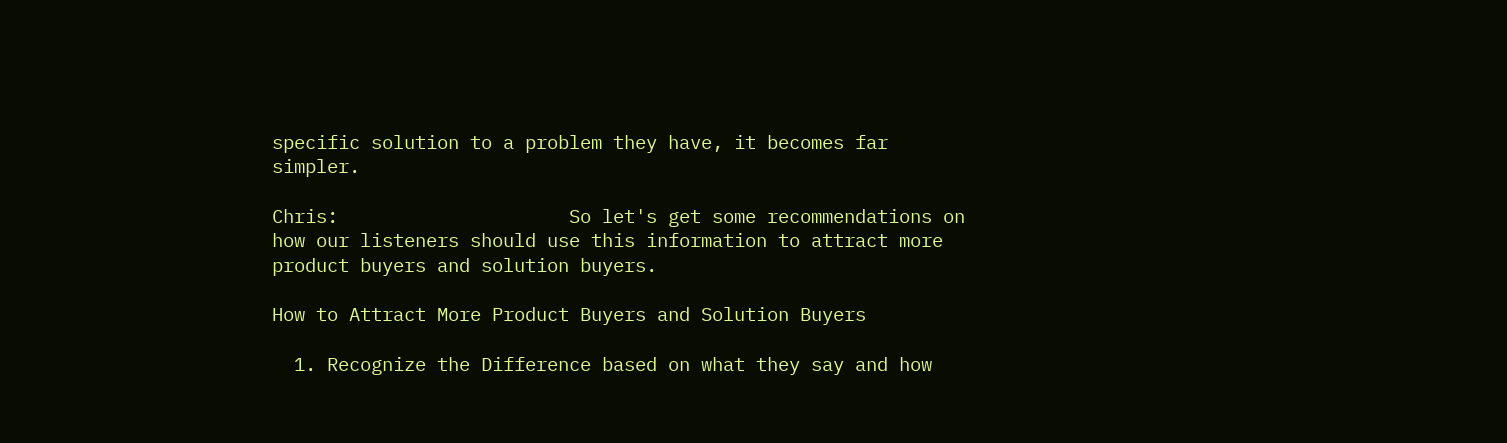specific solution to a problem they have, it becomes far simpler.

Chris:                     So let's get some recommendations on how our listeners should use this information to attract more product buyers and solution buyers.

How to Attract More Product Buyers and Solution Buyers

  1. Recognize the Difference based on what they say and how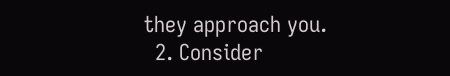they approach you.
  2. Consider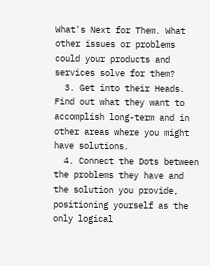What's Next for Them. What other issues or problems could your products and services solve for them?
  3. Get into their Heads. Find out what they want to accomplish long-term and in other areas where you might have solutions.
  4. Connect the Dots between the problems they have and the solution you provide, positioning yourself as the only logical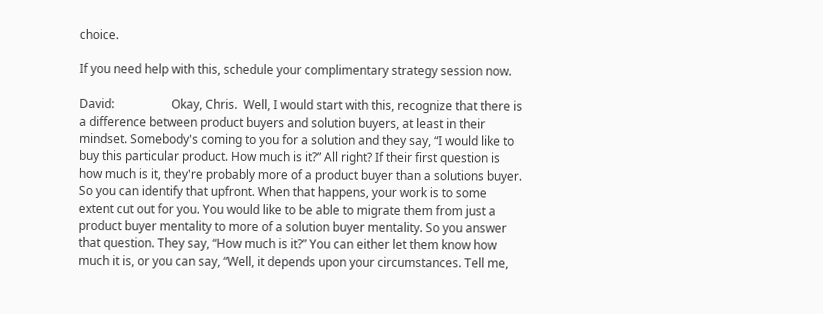choice.

If you need help with this, schedule your complimentary strategy session now.

David:                   Okay, Chris.  Well, I would start with this, recognize that there is a difference between product buyers and solution buyers, at least in their mindset. Somebody's coming to you for a solution and they say, “I would like to buy this particular product. How much is it?” All right? If their first question is how much is it, they're probably more of a product buyer than a solutions buyer. So you can identify that upfront. When that happens, your work is to some extent cut out for you. You would like to be able to migrate them from just a product buyer mentality to more of a solution buyer mentality. So you answer that question. They say, “How much is it?” You can either let them know how much it is, or you can say, “Well, it depends upon your circumstances. Tell me,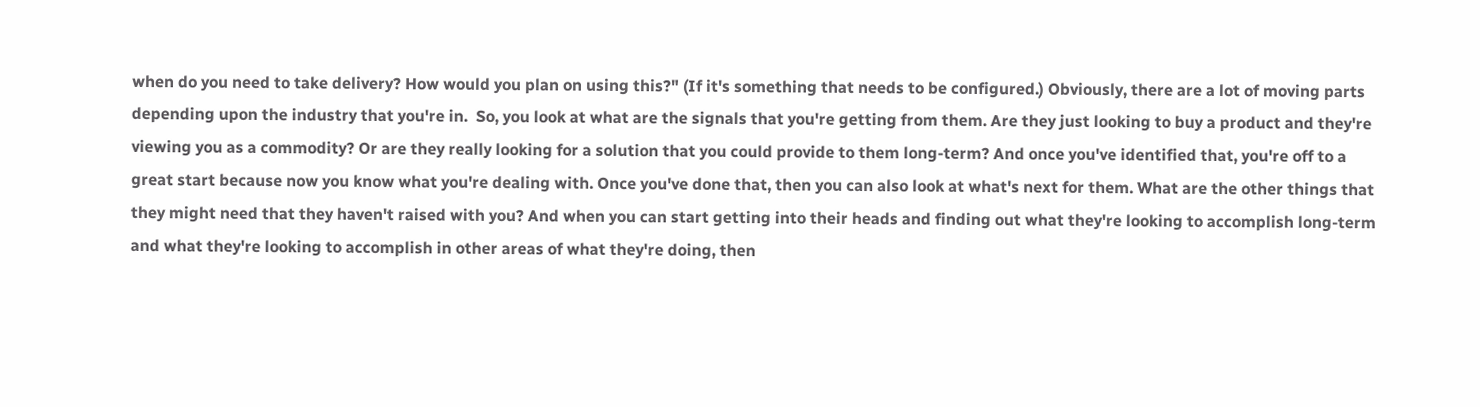when do you need to take delivery? How would you plan on using this?" (If it's something that needs to be configured.) Obviously, there are a lot of moving parts depending upon the industry that you're in.  So, you look at what are the signals that you're getting from them. Are they just looking to buy a product and they're viewing you as a commodity? Or are they really looking for a solution that you could provide to them long-term? And once you've identified that, you're off to a great start because now you know what you're dealing with. Once you've done that, then you can also look at what's next for them. What are the other things that they might need that they haven't raised with you? And when you can start getting into their heads and finding out what they're looking to accomplish long-term and what they're looking to accomplish in other areas of what they're doing, then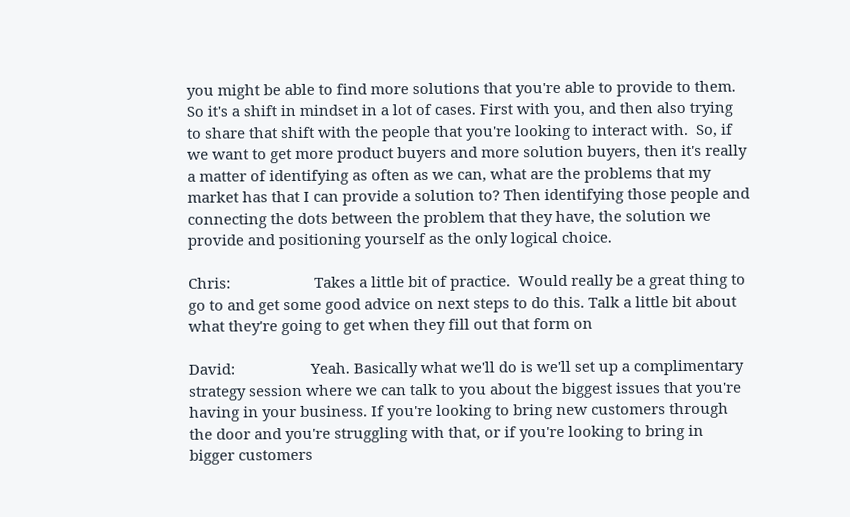you might be able to find more solutions that you're able to provide to them. So it's a shift in mindset in a lot of cases. First with you, and then also trying to share that shift with the people that you're looking to interact with.  So, if we want to get more product buyers and more solution buyers, then it's really a matter of identifying as often as we can, what are the problems that my market has that I can provide a solution to? Then identifying those people and connecting the dots between the problem that they have, the solution we provide and positioning yourself as the only logical choice.

Chris:                     Takes a little bit of practice.  Would really be a great thing to go to and get some good advice on next steps to do this. Talk a little bit about what they're going to get when they fill out that form on

David:                   Yeah. Basically what we'll do is we'll set up a complimentary strategy session where we can talk to you about the biggest issues that you're having in your business. If you're looking to bring new customers through the door and you're struggling with that, or if you're looking to bring in bigger customers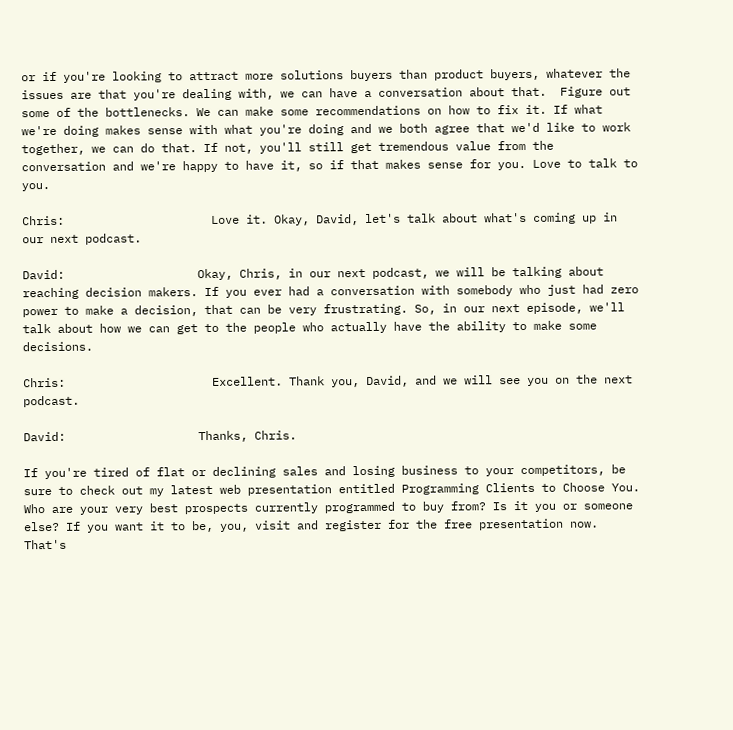or if you're looking to attract more solutions buyers than product buyers, whatever the issues are that you're dealing with, we can have a conversation about that.  Figure out some of the bottlenecks. We can make some recommendations on how to fix it. If what we're doing makes sense with what you're doing and we both agree that we'd like to work together, we can do that. If not, you'll still get tremendous value from the conversation and we're happy to have it, so if that makes sense for you. Love to talk to you.

Chris:                     Love it. Okay, David, let's talk about what's coming up in our next podcast.

David:                   Okay, Chris, in our next podcast, we will be talking about reaching decision makers. If you ever had a conversation with somebody who just had zero power to make a decision, that can be very frustrating. So, in our next episode, we'll talk about how we can get to the people who actually have the ability to make some decisions.

Chris:                     Excellent. Thank you, David, and we will see you on the next podcast.

David:                   Thanks, Chris.

If you're tired of flat or declining sales and losing business to your competitors, be sure to check out my latest web presentation entitled Programming Clients to Choose You. Who are your very best prospects currently programmed to buy from? Is it you or someone else? If you want it to be, you, visit and register for the free presentation now. That's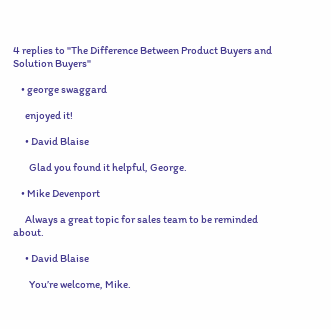4 replies to "The Difference Between Product Buyers and Solution Buyers"

    • george swaggard

      enjoyed it!

      • David Blaise

        Glad you found it helpful, George.

    • Mike Devenport

      Always a great topic for sales team to be reminded about.

      • David Blaise

        You’re welcome, Mike.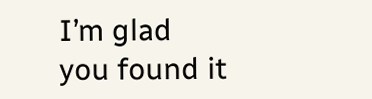I’m glad you found it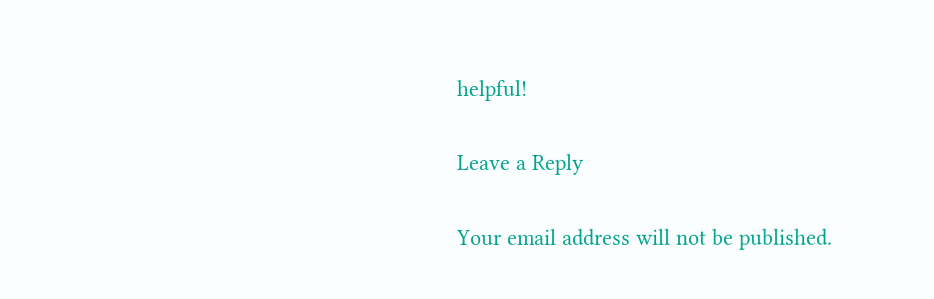helpful!

Leave a Reply

Your email address will not be published.